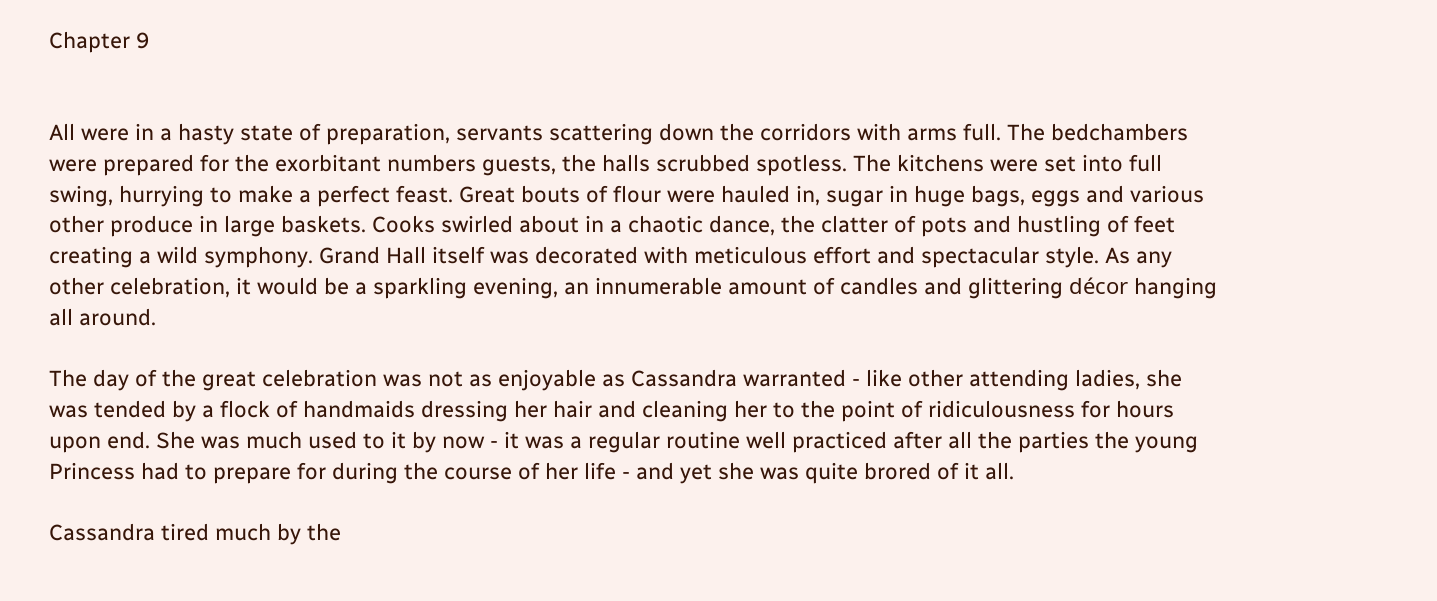Chapter 9


All were in a hasty state of preparation, servants scattering down the corridors with arms full. The bedchambers were prepared for the exorbitant numbers guests, the halls scrubbed spotless. The kitchens were set into full swing, hurrying to make a perfect feast. Great bouts of flour were hauled in, sugar in huge bags, eggs and various other produce in large baskets. Cooks swirled about in a chaotic dance, the clatter of pots and hustling of feet creating a wild symphony. Grand Hall itself was decorated with meticulous effort and spectacular style. As any other celebration, it would be a sparkling evening, an innumerable amount of candles and glittering décor hanging all around.

The day of the great celebration was not as enjoyable as Cassandra warranted - like other attending ladies, she was tended by a flock of handmaids dressing her hair and cleaning her to the point of ridiculousness for hours upon end. She was much used to it by now - it was a regular routine well practiced after all the parties the young Princess had to prepare for during the course of her life - and yet she was quite brored of it all.

Cassandra tired much by the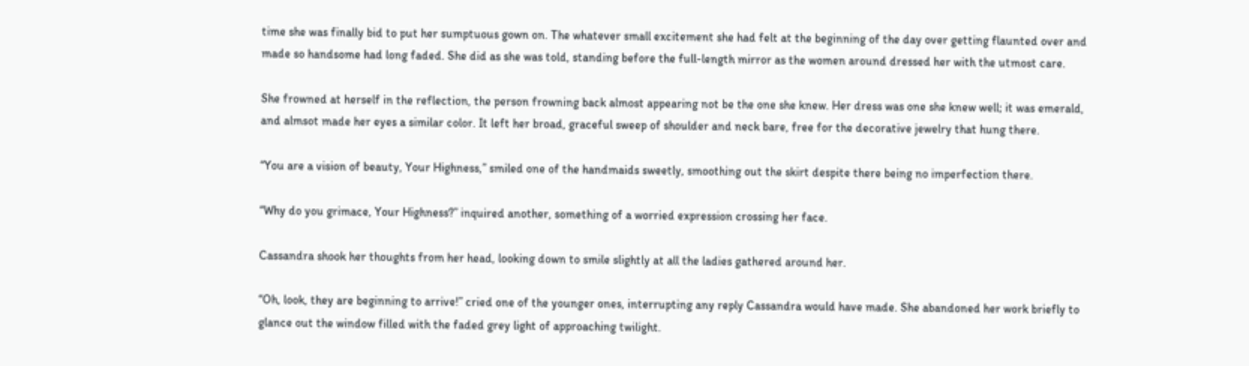time she was finally bid to put her sumptuous gown on. The whatever small excitement she had felt at the beginning of the day over getting flaunted over and made so handsome had long faded. She did as she was told, standing before the full-length mirror as the women around dressed her with the utmost care.

She frowned at herself in the reflection, the person frowning back almost appearing not be the one she knew. Her dress was one she knew well; it was emerald, and almsot made her eyes a similar color. It left her broad, graceful sweep of shoulder and neck bare, free for the decorative jewelry that hung there.

“You are a vision of beauty, Your Highness,” smiled one of the handmaids sweetly, smoothing out the skirt despite there being no imperfection there.

“Why do you grimace, Your Highness?” inquired another, something of a worried expression crossing her face.

Cassandra shook her thoughts from her head, looking down to smile slightly at all the ladies gathered around her.

“Oh, look, they are beginning to arrive!” cried one of the younger ones, interrupting any reply Cassandra would have made. She abandoned her work briefly to glance out the window filled with the faded grey light of approaching twilight.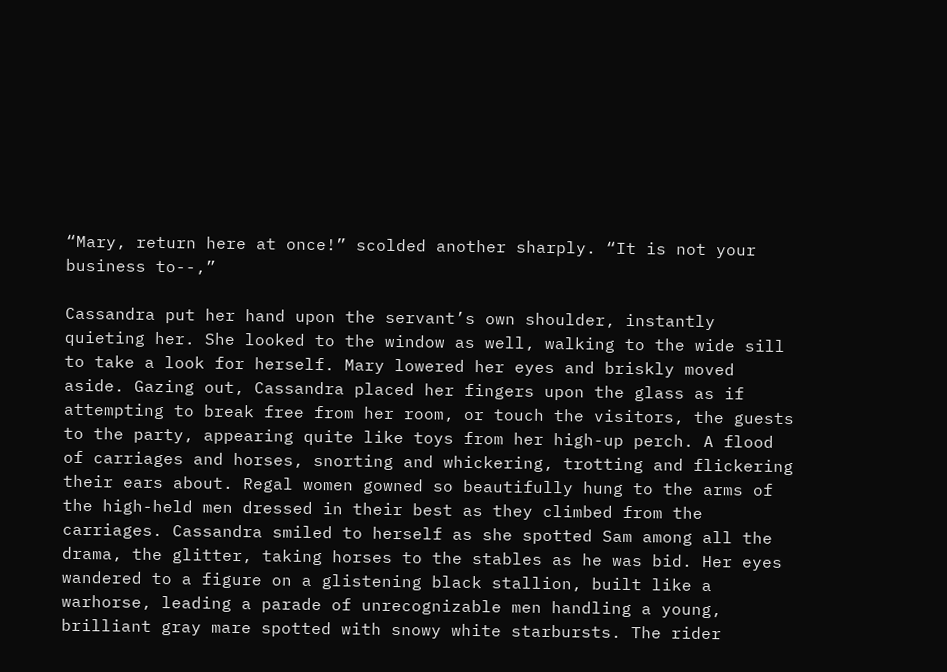“Mary, return here at once!” scolded another sharply. “It is not your business to--,”

Cassandra put her hand upon the servant’s own shoulder, instantly quieting her. She looked to the window as well, walking to the wide sill to take a look for herself. Mary lowered her eyes and briskly moved aside. Gazing out, Cassandra placed her fingers upon the glass as if attempting to break free from her room, or touch the visitors, the guests to the party, appearing quite like toys from her high-up perch. A flood of carriages and horses, snorting and whickering, trotting and flickering their ears about. Regal women gowned so beautifully hung to the arms of the high-held men dressed in their best as they climbed from the carriages. Cassandra smiled to herself as she spotted Sam among all the drama, the glitter, taking horses to the stables as he was bid. Her eyes wandered to a figure on a glistening black stallion, built like a warhorse, leading a parade of unrecognizable men handling a young, brilliant gray mare spotted with snowy white starbursts. The rider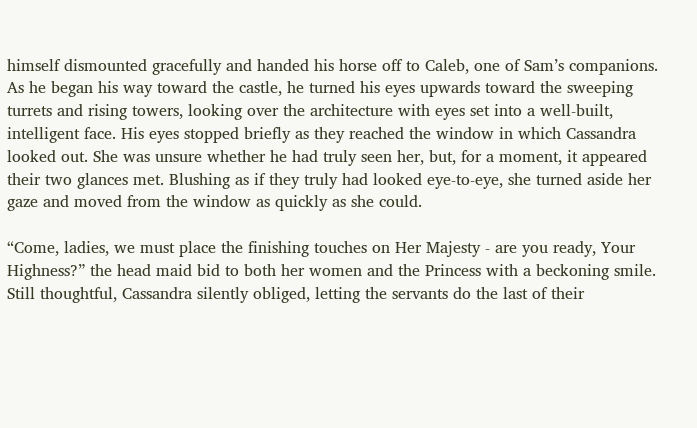himself dismounted gracefully and handed his horse off to Caleb, one of Sam’s companions. As he began his way toward the castle, he turned his eyes upwards toward the sweeping turrets and rising towers, looking over the architecture with eyes set into a well-built, intelligent face. His eyes stopped briefly as they reached the window in which Cassandra looked out. She was unsure whether he had truly seen her, but, for a moment, it appeared their two glances met. Blushing as if they truly had looked eye-to-eye, she turned aside her gaze and moved from the window as quickly as she could.

“Come, ladies, we must place the finishing touches on Her Majesty - are you ready, Your Highness?” the head maid bid to both her women and the Princess with a beckoning smile. Still thoughtful, Cassandra silently obliged, letting the servants do the last of their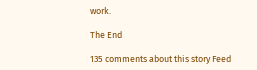work.

The End

135 comments about this story Feed